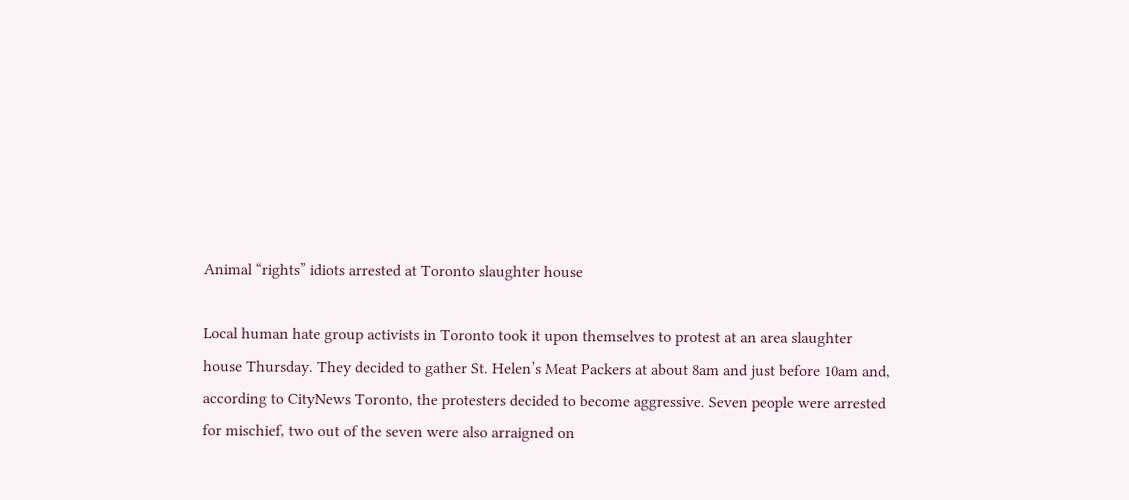Animal “rights” idiots arrested at Toronto slaughter house

Local human hate group activists in Toronto took it upon themselves to protest at an area slaughter house Thursday. They decided to gather St. Helen’s Meat Packers at about 8am and just before 10am and, according to CityNews Toronto, the protesters decided to become aggressive. Seven people were arrested for mischief, two out of the seven were also arraigned on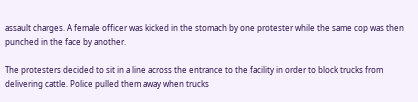assault charges. A female officer was kicked in the stomach by one protester while the same cop was then punched in the face by another.

The protesters decided to sit in a line across the entrance to the facility in order to block trucks from delivering cattle. Police pulled them away when trucks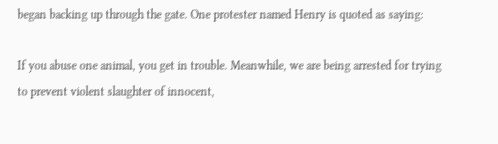began backing up through the gate. One protester named Henry is quoted as saying:

If you abuse one animal, you get in trouble. Meanwhile, we are being arrested for trying to prevent violent slaughter of innocent,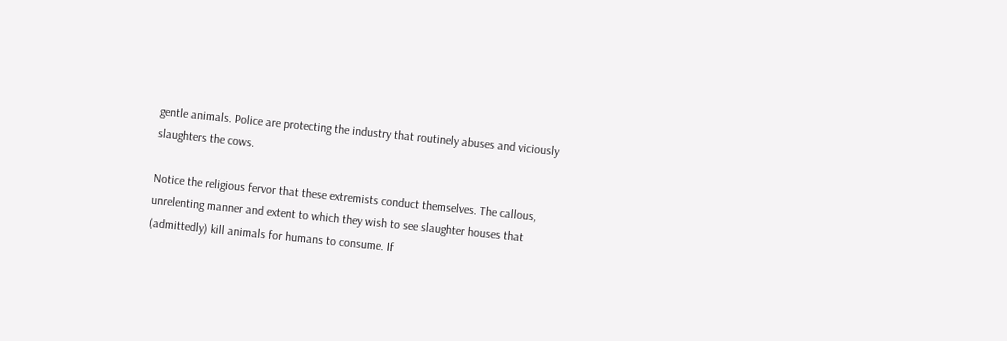gentle animals. Police are protecting the industry that routinely abuses and viciously slaughters the cows.

Notice the religious fervor that these extremists conduct themselves. The callous, unrelenting manner and extent to which they wish to see slaughter houses that (admittedly) kill animals for humans to consume. If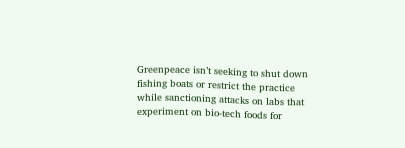Greenpeace isn’t seeking to shut down fishing boats or restrict the practice while sanctioning attacks on labs that experiment on bio-tech foods for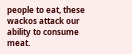people to eat, these wackos attack our ability to consume meat.